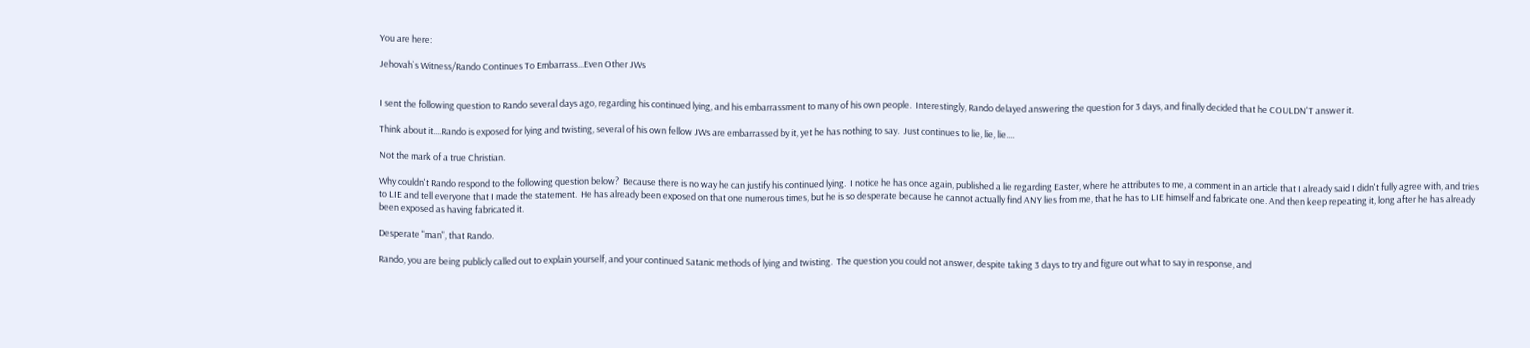You are here:

Jehovah`s Witness/Rando Continues To Embarrass...Even Other JWs


I sent the following question to Rando several days ago, regarding his continued lying, and his embarrassment to many of his own people.  Interestingly, Rando delayed answering the question for 3 days, and finally decided that he COULDN'T answer it.

Think about it....Rando is exposed for lying and twisting, several of his own fellow JWs are embarrassed by it, yet he has nothing to say.  Just continues to lie, lie, lie....

Not the mark of a true Christian.

Why couldn't Rando respond to the following question below?  Because there is no way he can justify his continued lying.  I notice he has once again, published a lie regarding Easter, where he attributes to me, a comment in an article that I already said I didn't fully agree with, and tries to LIE and tell everyone that I made the statement.  He has already been exposed on that one numerous times, but he is so desperate because he cannot actually find ANY lies from me, that he has to LIE himself and fabricate one. And then keep repeating it, long after he has already been exposed as having fabricated it.

Desperate "man", that Rando.

Rando, you are being publicly called out to explain yourself, and your continued Satanic methods of lying and twisting.  The question you could not answer, despite taking 3 days to try and figure out what to say in response, and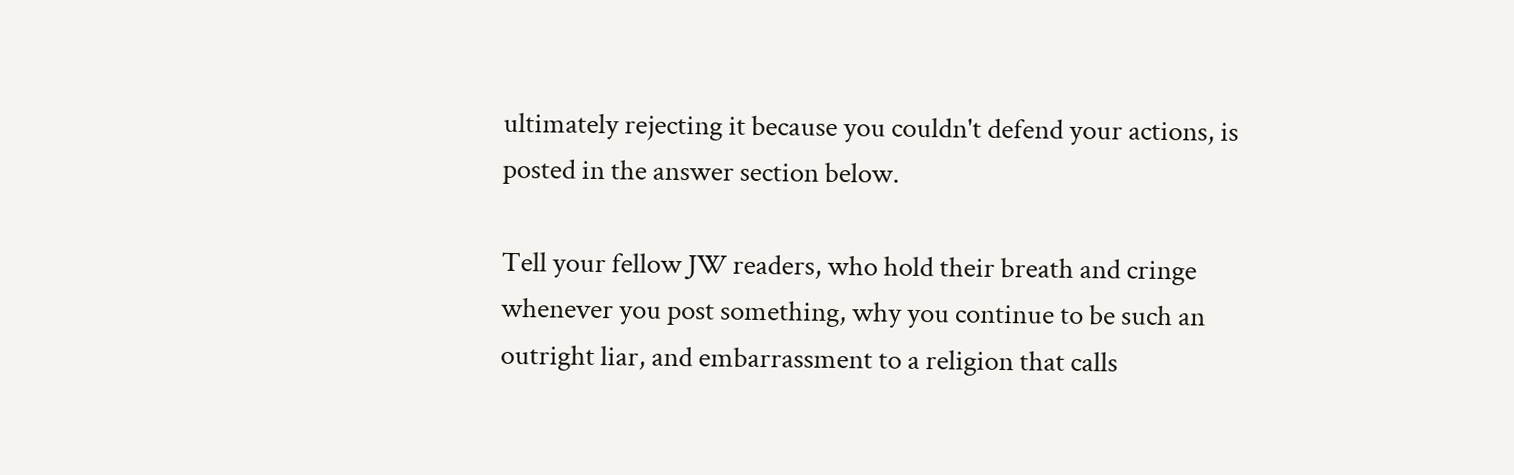ultimately rejecting it because you couldn't defend your actions, is posted in the answer section below.

Tell your fellow JW readers, who hold their breath and cringe whenever you post something, why you continue to be such an outright liar, and embarrassment to a religion that calls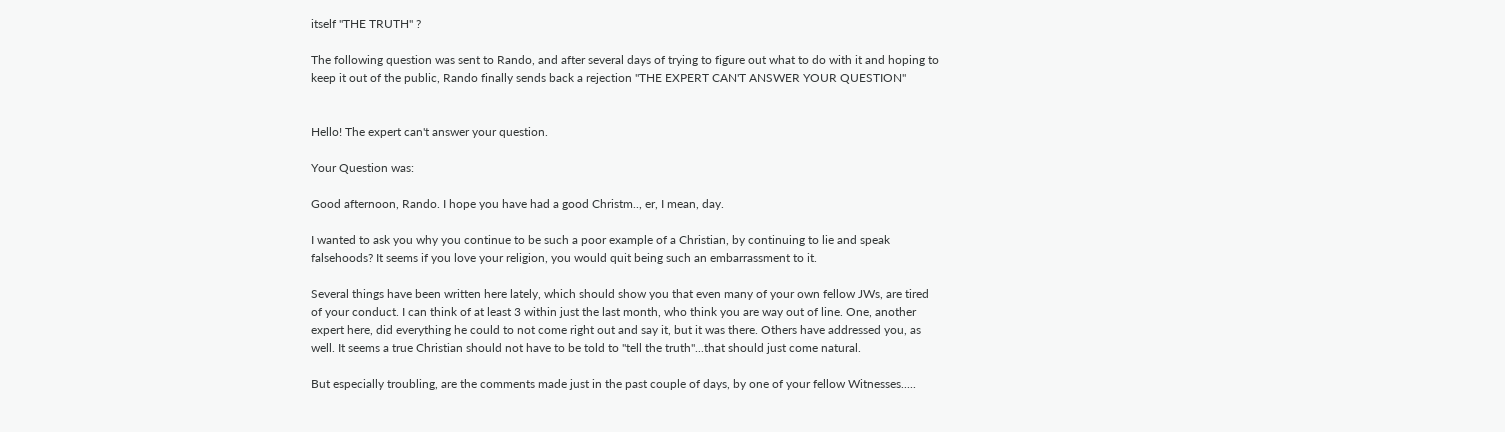itself "THE TRUTH" ?

The following question was sent to Rando, and after several days of trying to figure out what to do with it and hoping to keep it out of the public, Rando finally sends back a rejection "THE EXPERT CAN'T ANSWER YOUR QUESTION"


Hello! The expert can't answer your question.

Your Question was:

Good afternoon, Rando. I hope you have had a good Christm.., er, I mean, day.

I wanted to ask you why you continue to be such a poor example of a Christian, by continuing to lie and speak falsehoods? It seems if you love your religion, you would quit being such an embarrassment to it.

Several things have been written here lately, which should show you that even many of your own fellow JWs, are tired of your conduct. I can think of at least 3 within just the last month, who think you are way out of line. One, another expert here, did everything he could to not come right out and say it, but it was there. Others have addressed you, as well. It seems a true Christian should not have to be told to "tell the truth"...that should just come natural.

But especially troubling, are the comments made just in the past couple of days, by one of your fellow Witnesses.....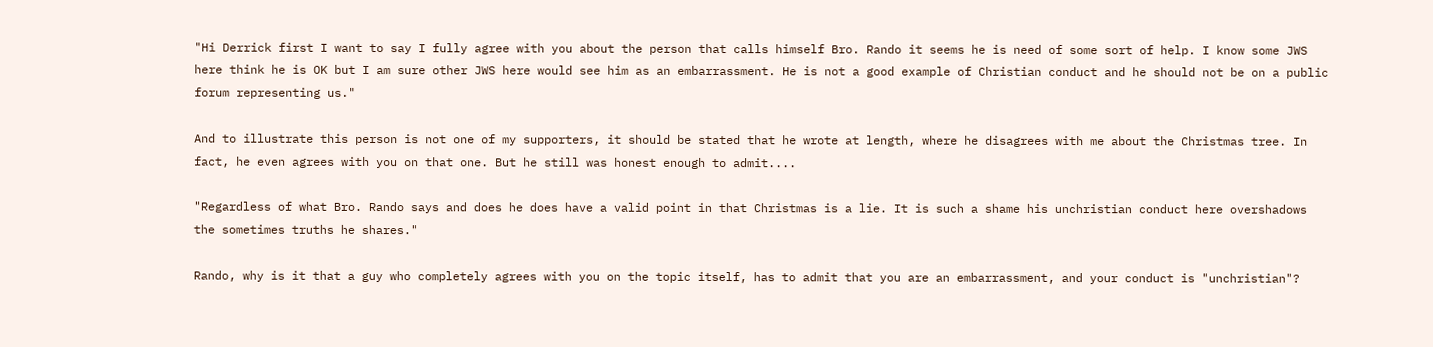"Hi Derrick first I want to say I fully agree with you about the person that calls himself Bro. Rando it seems he is need of some sort of help. I know some JWS here think he is OK but I am sure other JWS here would see him as an embarrassment. He is not a good example of Christian conduct and he should not be on a public forum representing us."

And to illustrate this person is not one of my supporters, it should be stated that he wrote at length, where he disagrees with me about the Christmas tree. In fact, he even agrees with you on that one. But he still was honest enough to admit....

"Regardless of what Bro. Rando says and does he does have a valid point in that Christmas is a lie. It is such a shame his unchristian conduct here overshadows the sometimes truths he shares."

Rando, why is it that a guy who completely agrees with you on the topic itself, has to admit that you are an embarrassment, and your conduct is "unchristian"?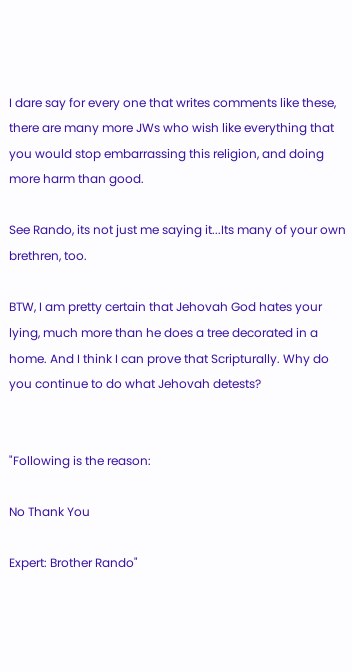I dare say for every one that writes comments like these, there are many more JWs who wish like everything that you would stop embarrassing this religion, and doing more harm than good.

See Rando, its not just me saying it...Its many of your own brethren, too.

BTW, I am pretty certain that Jehovah God hates your lying, much more than he does a tree decorated in a home. And I think I can prove that Scripturally. Why do you continue to do what Jehovah detests?


"Following is the reason:

No Thank You

Expert: Brother Rando"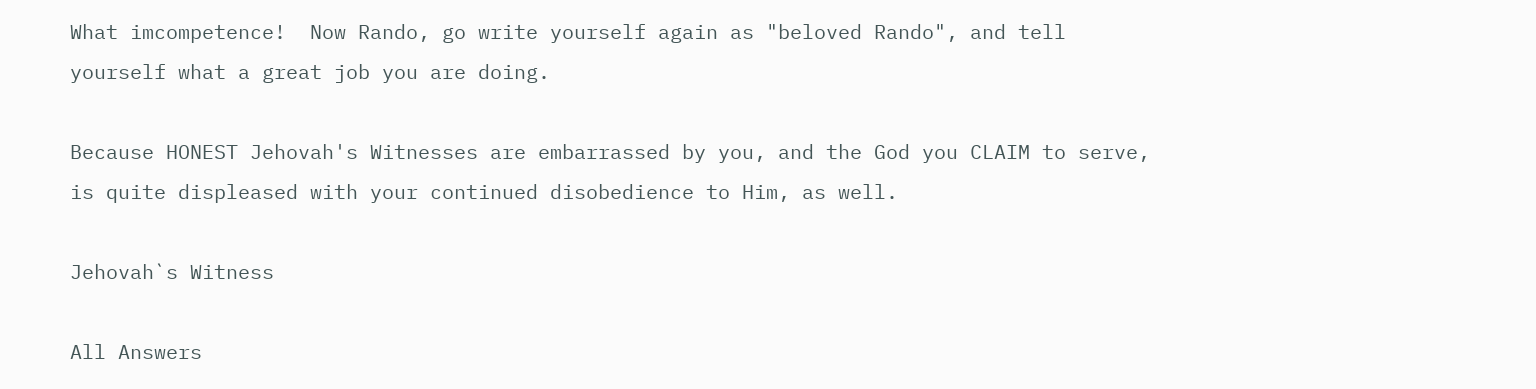What imcompetence!  Now Rando, go write yourself again as "beloved Rando", and tell yourself what a great job you are doing.

Because HONEST Jehovah's Witnesses are embarrassed by you, and the God you CLAIM to serve, is quite displeased with your continued disobedience to Him, as well.

Jehovah`s Witness

All Answers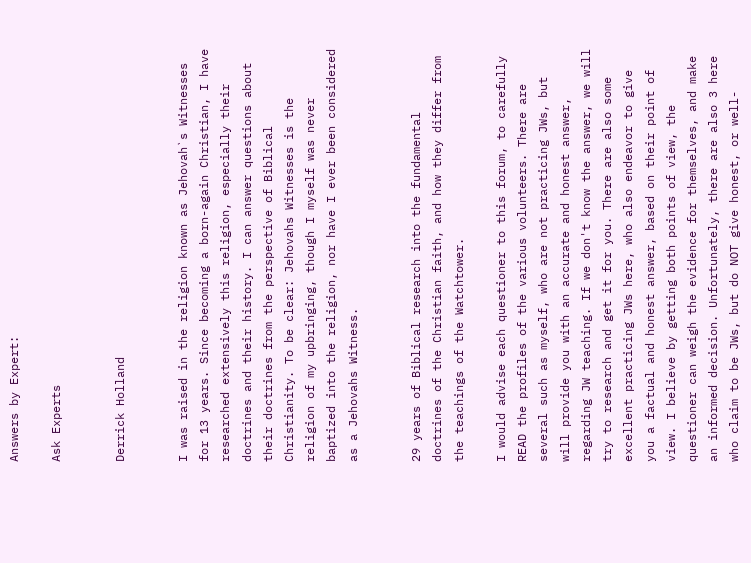Answers by Expert:

Ask Experts


Derrick Holland


I was raised in the religion known as Jehovah`s Witnesses for 13 years. Since becoming a born-again Christian, I have researched extensively this religion, especially their doctrines and their history. I can answer questions about their doctrines from the perspective of Biblical Christianity. To be clear: Jehovahs Witnesses is the religion of my upbringing, though I myself was never baptized into the religion, nor have I ever been considered as a Jehovahs Witness.


29 years of Biblical research into the fundamental doctrines of the Christian faith, and how they differ from the teachings of the Watchtower.

I would advise each questioner to this forum, to carefully READ the profiles of the various volunteers. There are several such as myself, who are not practicing JWs, but will provide you with an accurate and honest answer, regarding JW teaching. If we don't know the answer, we will try to research and get it for you. There are also some excellent practicing JWs here, who also endeavor to give you a factual and honest answer, based on their point of view. I believe by getting both points of view, the questioner can weigh the evidence for themselves, and make an informed decision. Unfortunately, there are also 3 here who claim to be JWs, but do NOT give honest, or well-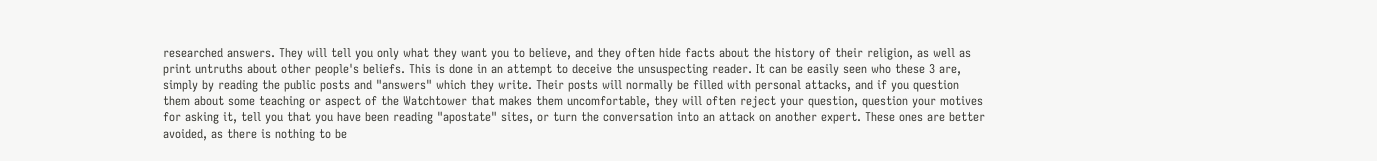researched answers. They will tell you only what they want you to believe, and they often hide facts about the history of their religion, as well as print untruths about other people's beliefs. This is done in an attempt to deceive the unsuspecting reader. It can be easily seen who these 3 are, simply by reading the public posts and "answers" which they write. Their posts will normally be filled with personal attacks, and if you question them about some teaching or aspect of the Watchtower that makes them uncomfortable, they will often reject your question, question your motives for asking it, tell you that you have been reading "apostate" sites, or turn the conversation into an attack on another expert. These ones are better avoided, as there is nothing to be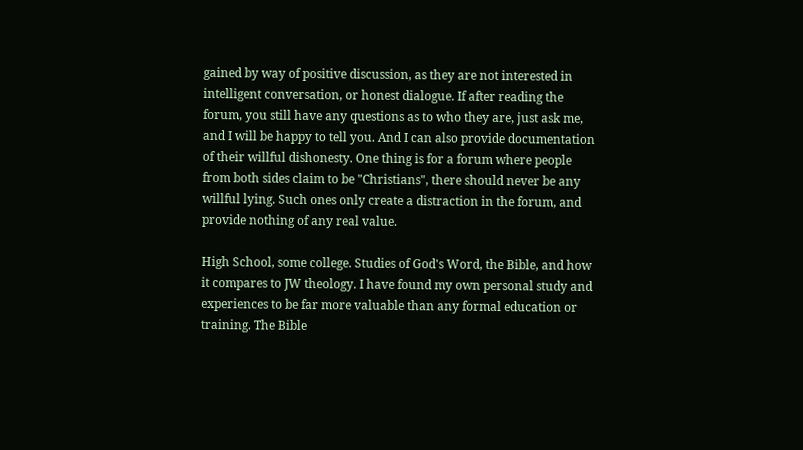gained by way of positive discussion, as they are not interested in intelligent conversation, or honest dialogue. If after reading the forum, you still have any questions as to who they are, just ask me, and I will be happy to tell you. And I can also provide documentation of their willful dishonesty. One thing is for a forum where people from both sides claim to be "Christians", there should never be any willful lying. Such ones only create a distraction in the forum, and provide nothing of any real value.

High School, some college. Studies of God's Word, the Bible, and how it compares to JW theology. I have found my own personal study and experiences to be far more valuable than any formal education or training. The Bible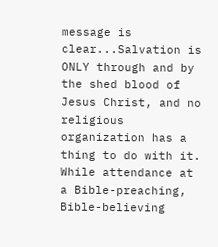message is clear...Salvation is ONLY through and by the shed blood of Jesus Christ, and no religious organization has a thing to do with it. While attendance at a Bible-preaching, Bible-believing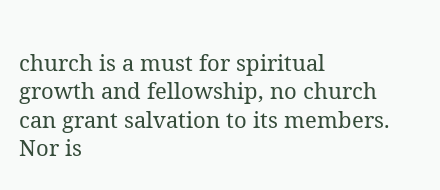church is a must for spiritual growth and fellowship, no church can grant salvation to its members. Nor is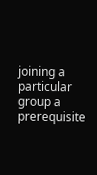joining a particular group a prerequisite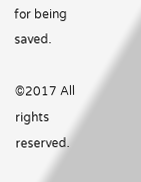for being saved.

©2017 All rights reserved.